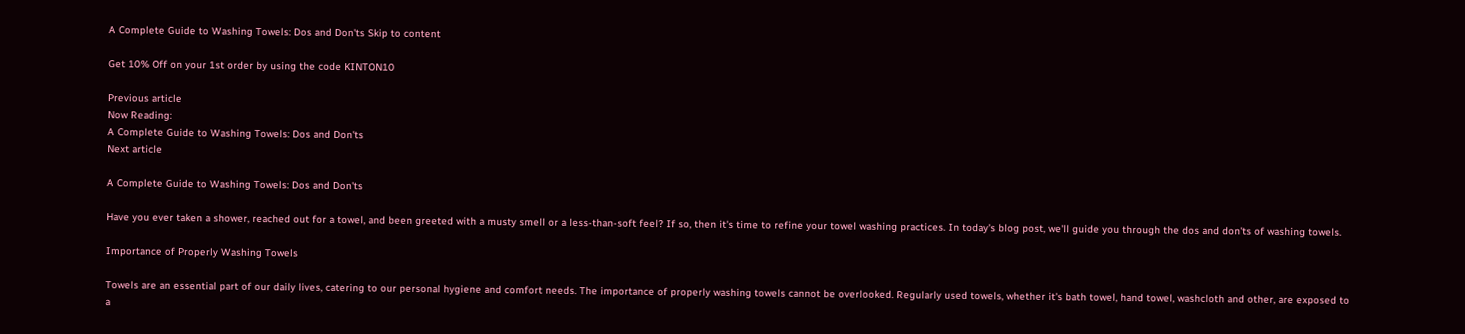A Complete Guide to Washing Towels: Dos and Don'ts Skip to content

Get 10% Off on your 1st order by using the code KINTON10

Previous article
Now Reading:
A Complete Guide to Washing Towels: Dos and Don'ts
Next article

A Complete Guide to Washing Towels: Dos and Don'ts

Have you ever taken a shower, reached out for a towel, and been greeted with a musty smell or a less-than-soft feel? If so, then it's time to refine your towel washing practices. In today's blog post, we'll guide you through the dos and don'ts of washing towels.

Importance of Properly Washing Towels

Towels are an essential part of our daily lives, catering to our personal hygiene and comfort needs. The importance of properly washing towels cannot be overlooked. Regularly used towels, whether it's bath towel, hand towel, washcloth and other, are exposed to a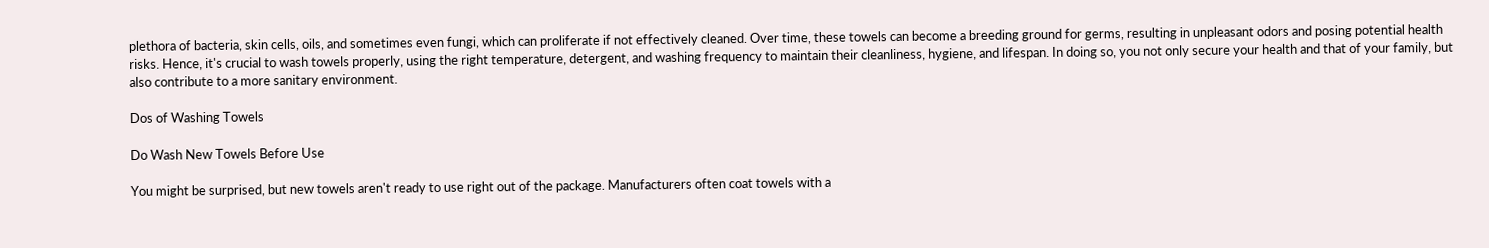plethora of bacteria, skin cells, oils, and sometimes even fungi, which can proliferate if not effectively cleaned. Over time, these towels can become a breeding ground for germs, resulting in unpleasant odors and posing potential health risks. Hence, it's crucial to wash towels properly, using the right temperature, detergent, and washing frequency to maintain their cleanliness, hygiene, and lifespan. In doing so, you not only secure your health and that of your family, but also contribute to a more sanitary environment.

Dos of Washing Towels

Do Wash New Towels Before Use

You might be surprised, but new towels aren't ready to use right out of the package. Manufacturers often coat towels with a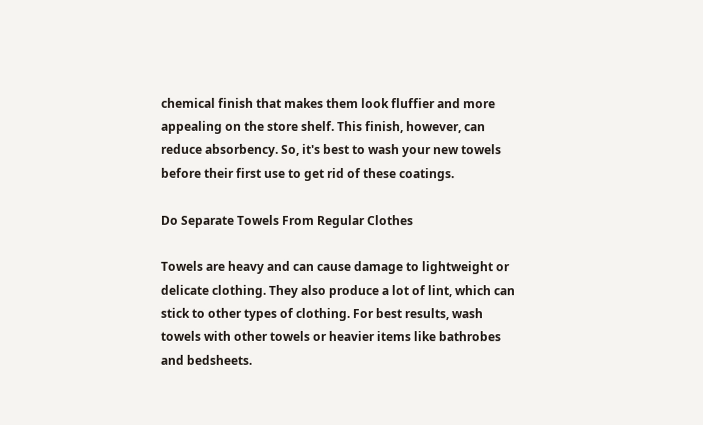chemical finish that makes them look fluffier and more appealing on the store shelf. This finish, however, can reduce absorbency. So, it's best to wash your new towels before their first use to get rid of these coatings.

Do Separate Towels From Regular Clothes

Towels are heavy and can cause damage to lightweight or delicate clothing. They also produce a lot of lint, which can stick to other types of clothing. For best results, wash towels with other towels or heavier items like bathrobes and bedsheets.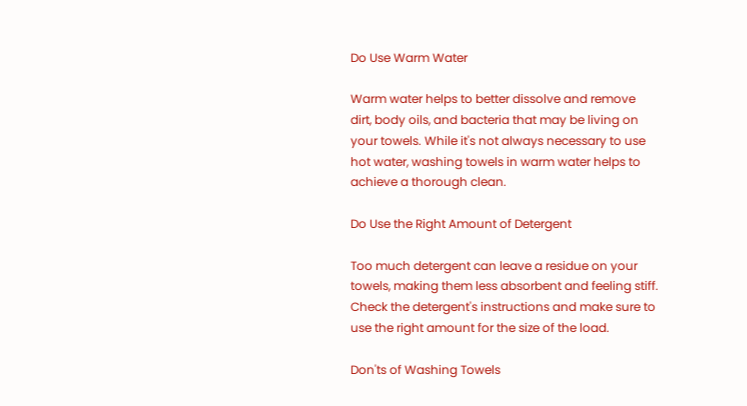Do Use Warm Water

Warm water helps to better dissolve and remove dirt, body oils, and bacteria that may be living on your towels. While it's not always necessary to use hot water, washing towels in warm water helps to achieve a thorough clean.

Do Use the Right Amount of Detergent

Too much detergent can leave a residue on your towels, making them less absorbent and feeling stiff. Check the detergent's instructions and make sure to use the right amount for the size of the load.

Don'ts of Washing Towels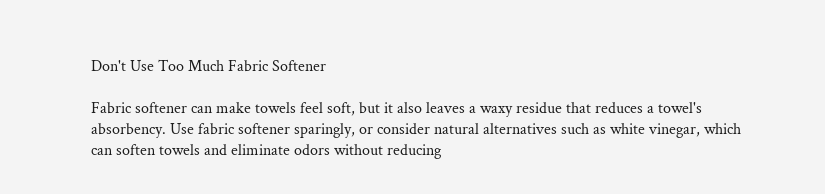Don't Use Too Much Fabric Softener

Fabric softener can make towels feel soft, but it also leaves a waxy residue that reduces a towel's absorbency. Use fabric softener sparingly, or consider natural alternatives such as white vinegar, which can soften towels and eliminate odors without reducing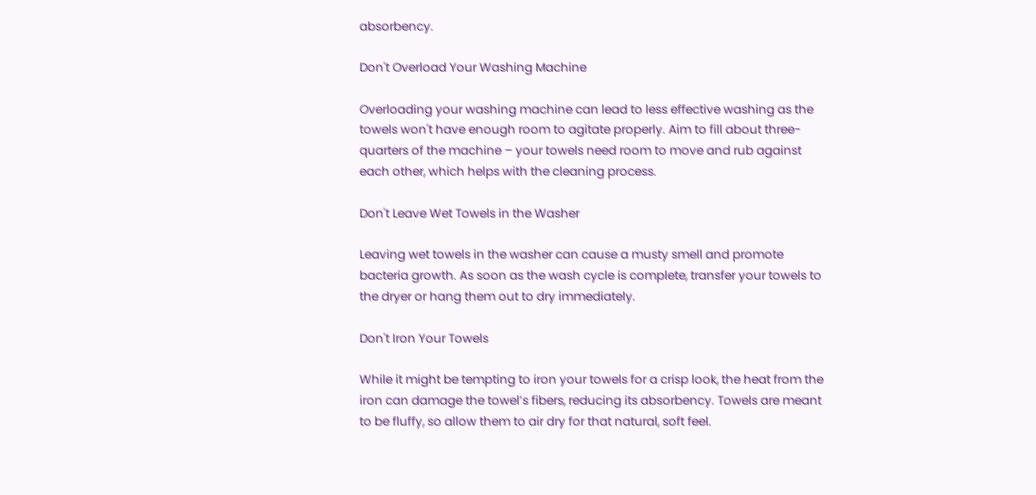absorbency.

Don't Overload Your Washing Machine

Overloading your washing machine can lead to less effective washing as the towels won't have enough room to agitate properly. Aim to fill about three-quarters of the machine – your towels need room to move and rub against each other, which helps with the cleaning process.

Don't Leave Wet Towels in the Washer

Leaving wet towels in the washer can cause a musty smell and promote bacteria growth. As soon as the wash cycle is complete, transfer your towels to the dryer or hang them out to dry immediately.

Don't Iron Your Towels

While it might be tempting to iron your towels for a crisp look, the heat from the iron can damage the towel’s fibers, reducing its absorbency. Towels are meant to be fluffy, so allow them to air dry for that natural, soft feel.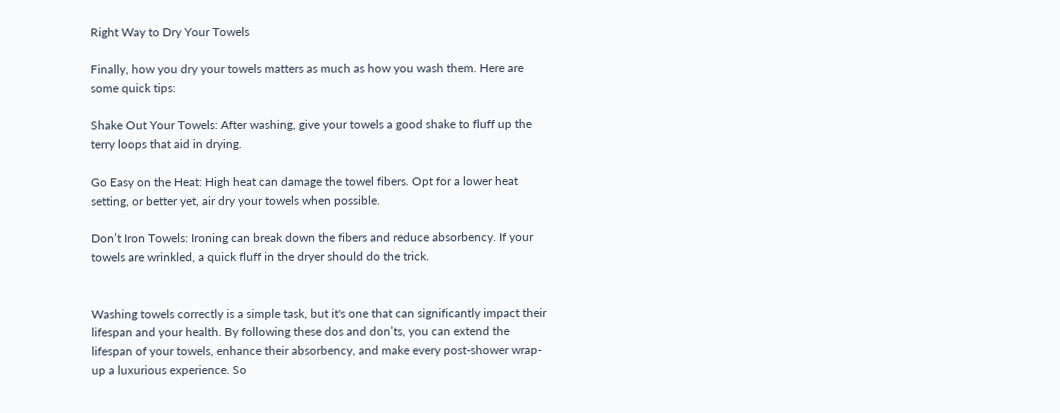Right Way to Dry Your Towels

Finally, how you dry your towels matters as much as how you wash them. Here are some quick tips:

Shake Out Your Towels: After washing, give your towels a good shake to fluff up the terry loops that aid in drying.

Go Easy on the Heat: High heat can damage the towel fibers. Opt for a lower heat setting, or better yet, air dry your towels when possible.

Don’t Iron Towels: Ironing can break down the fibers and reduce absorbency. If your towels are wrinkled, a quick fluff in the dryer should do the trick.


Washing towels correctly is a simple task, but it's one that can significantly impact their lifespan and your health. By following these dos and don’ts, you can extend the lifespan of your towels, enhance their absorbency, and make every post-shower wrap-up a luxurious experience. So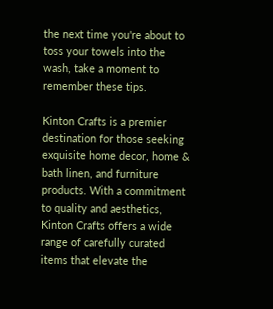the next time you're about to toss your towels into the wash, take a moment to remember these tips.

Kinton Crafts is a premier destination for those seeking exquisite home decor, home & bath linen, and furniture products. With a commitment to quality and aesthetics, Kinton Crafts offers a wide range of carefully curated items that elevate the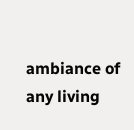ambiance of any living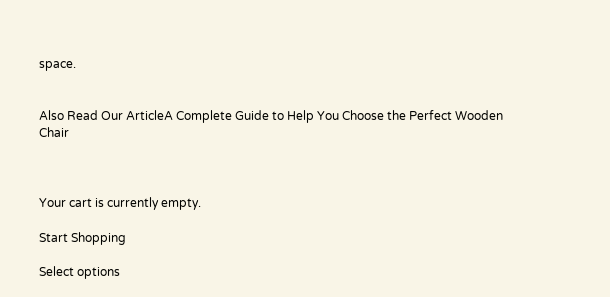space.


Also Read Our ArticleA Complete Guide to Help You Choose the Perfect Wooden Chair



Your cart is currently empty.

Start Shopping

Select options